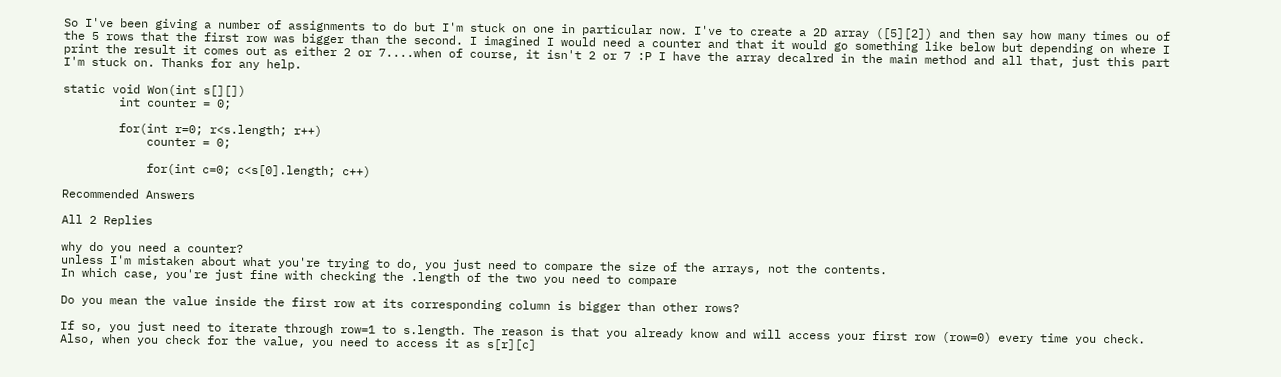So I've been giving a number of assignments to do but I'm stuck on one in particular now. I've to create a 2D array ([5][2]) and then say how many times ou of the 5 rows that the first row was bigger than the second. I imagined I would need a counter and that it would go something like below but depending on where I print the result it comes out as either 2 or 7....when of course, it isn't 2 or 7 :P I have the array decalred in the main method and all that, just this part I'm stuck on. Thanks for any help.

static void Won(int s[][])
        int counter = 0;

        for(int r=0; r<s.length; r++)
            counter = 0;

            for(int c=0; c<s[0].length; c++)

Recommended Answers

All 2 Replies

why do you need a counter?
unless I'm mistaken about what you're trying to do, you just need to compare the size of the arrays, not the contents.
In which case, you're just fine with checking the .length of the two you need to compare

Do you mean the value inside the first row at its corresponding column is bigger than other rows?

If so, you just need to iterate through row=1 to s.length. The reason is that you already know and will access your first row (row=0) every time you check. Also, when you check for the value, you need to access it as s[r][c]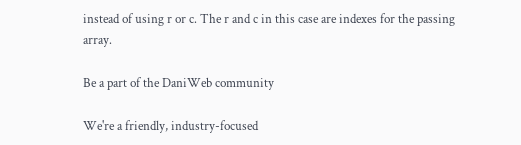instead of using r or c. The r and c in this case are indexes for the passing array.

Be a part of the DaniWeb community

We're a friendly, industry-focused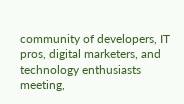community of developers, IT pros, digital marketers, and technology enthusiasts meeting,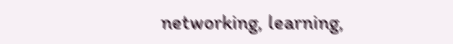networking, learning,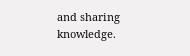and sharing knowledge.